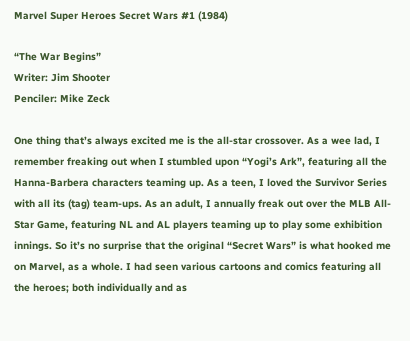Marvel Super Heroes Secret Wars #1 (1984)

“The War Begins”
Writer: Jim Shooter
Penciler: Mike Zeck

One thing that’s always excited me is the all-star crossover. As a wee lad, I remember freaking out when I stumbled upon “Yogi’s Ark”, featuring all the Hanna-Barbera characters teaming up. As a teen, I loved the Survivor Series with all its (tag) team-ups. As an adult, I annually freak out over the MLB All-Star Game, featuring NL and AL players teaming up to play some exhibition innings. So it’s no surprise that the original “Secret Wars” is what hooked me on Marvel, as a whole. I had seen various cartoons and comics featuring all the heroes; both individually and as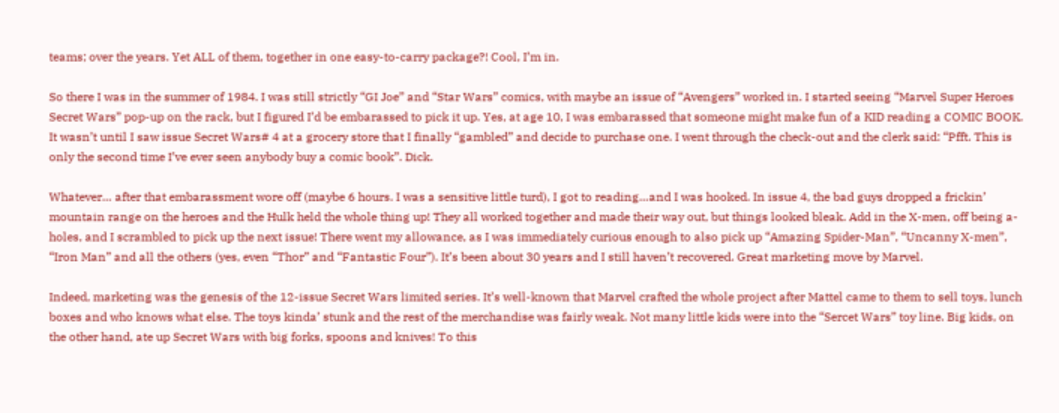teams; over the years. Yet ALL of them, together in one easy-to-carry package?! Cool, I’m in.

So there I was in the summer of 1984. I was still strictly “GI Joe” and “Star Wars” comics, with maybe an issue of “Avengers” worked in. I started seeing “Marvel Super Heroes Secret Wars” pop-up on the rack, but I figured I’d be embarassed to pick it up. Yes, at age 10, I was embarassed that someone might make fun of a KID reading a COMIC BOOK. It wasn’t until I saw issue Secret Wars# 4 at a grocery store that I finally “gambled” and decide to purchase one. I went through the check-out and the clerk said: “Pfft. This is only the second time I’ve ever seen anybody buy a comic book”. Dick.

Whatever… after that embarassment wore off (maybe 6 hours. I was a sensitive little turd), I got to reading…and I was hooked. In issue 4, the bad guys dropped a frickin’ mountain range on the heroes and the Hulk held the whole thing up! They all worked together and made their way out, but things looked bleak. Add in the X-men, off being a-holes, and I scrambled to pick up the next issue! There went my allowance, as I was immediately curious enough to also pick up “Amazing Spider-Man”, “Uncanny X-men”, “Iron Man” and all the others (yes, even “Thor” and “Fantastic Four”). It’s been about 30 years and I still haven’t recovered. Great marketing move by Marvel.

Indeed, marketing was the genesis of the 12-issue Secret Wars limited series. It’s well-known that Marvel crafted the whole project after Mattel came to them to sell toys, lunch boxes and who knows what else. The toys kinda’ stunk and the rest of the merchandise was fairly weak. Not many little kids were into the “Sercet Wars” toy line. Big kids, on the other hand, ate up Secret Wars with big forks, spoons and knives! To this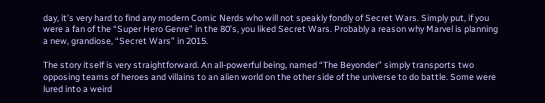day, it’s very hard to find any modern Comic Nerds who will not speakly fondly of Secret Wars. Simply put, if you were a fan of the “Super Hero Genre” in the 80’s, you liked Secret Wars. Probably a reason why Marvel is planning a new, grandiose, “Secret Wars” in 2015.

The story itself is very straightforward. An all-powerful being, named “The Beyonder” simply transports two opposing teams of heroes and villains to an alien world on the other side of the universe to do battle. Some were lured into a weird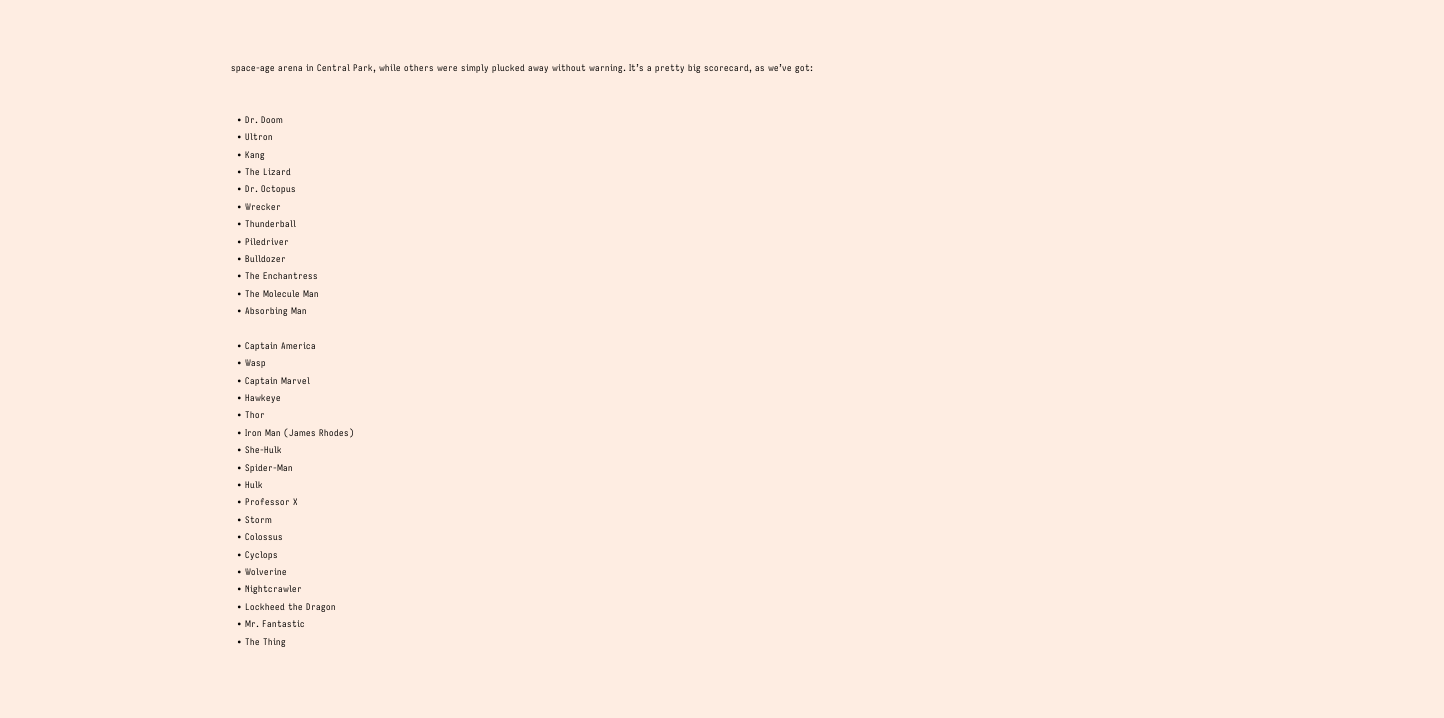space-age arena in Central Park, while others were simply plucked away without warning. It’s a pretty big scorecard, as we’ve got:


  • Dr. Doom
  • Ultron
  • Kang
  • The Lizard
  • Dr. Octopus
  • Wrecker
  • Thunderball
  • Piledriver
  • Bulldozer
  • The Enchantress
  • The Molecule Man
  • Absorbing Man

  • Captain America
  • Wasp
  • Captain Marvel
  • Hawkeye
  • Thor
  • Iron Man (James Rhodes)
  • She-Hulk
  • Spider-Man
  • Hulk
  • Professor X
  • Storm
  • Colossus
  • Cyclops
  • Wolverine
  • Nightcrawler
  • Lockheed the Dragon
  • Mr. Fantastic
  • The Thing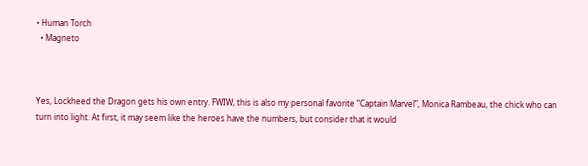• Human Torch
  • Magneto



Yes, Lockheed the Dragon gets his own entry. FWIW, this is also my personal favorite “Captain Marvel”, Monica Rambeau, the chick who can turn into light. At first, it may seem like the heroes have the numbers, but consider that it would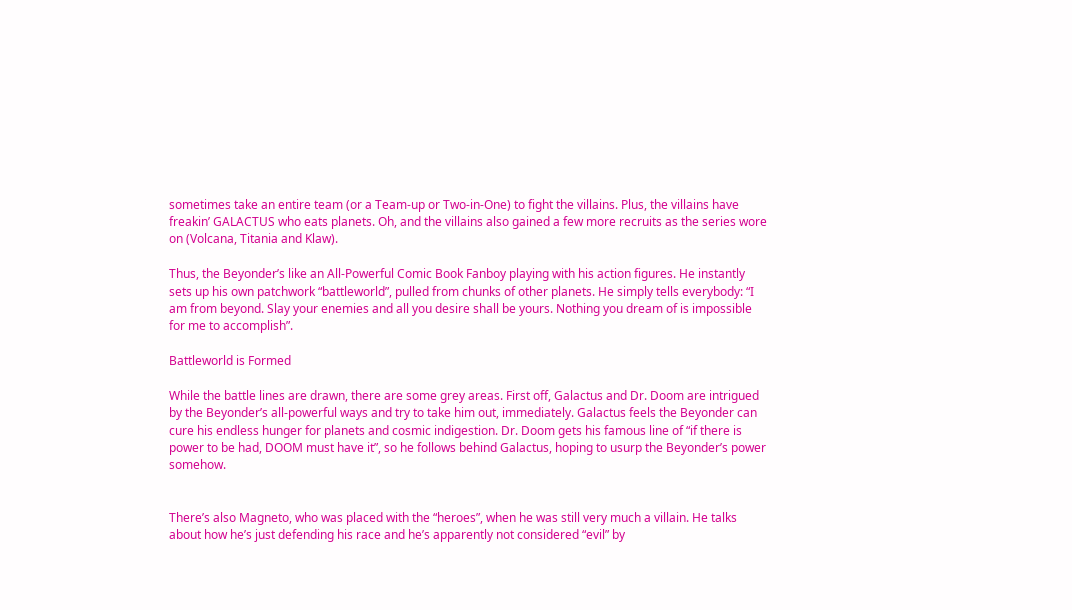sometimes take an entire team (or a Team-up or Two-in-One) to fight the villains. Plus, the villains have freakin’ GALACTUS who eats planets. Oh, and the villains also gained a few more recruits as the series wore on (Volcana, Titania and Klaw).

Thus, the Beyonder’s like an All-Powerful Comic Book Fanboy playing with his action figures. He instantly sets up his own patchwork “battleworld”, pulled from chunks of other planets. He simply tells everybody: “I am from beyond. Slay your enemies and all you desire shall be yours. Nothing you dream of is impossible for me to accomplish”.

Battleworld is Formed

While the battle lines are drawn, there are some grey areas. First off, Galactus and Dr. Doom are intrigued by the Beyonder’s all-powerful ways and try to take him out, immediately. Galactus feels the Beyonder can cure his endless hunger for planets and cosmic indigestion. Dr. Doom gets his famous line of “if there is power to be had, DOOM must have it”, so he follows behind Galactus, hoping to usurp the Beyonder’s power somehow.


There’s also Magneto, who was placed with the “heroes”, when he was still very much a villain. He talks about how he’s just defending his race and he’s apparently not considered “evil” by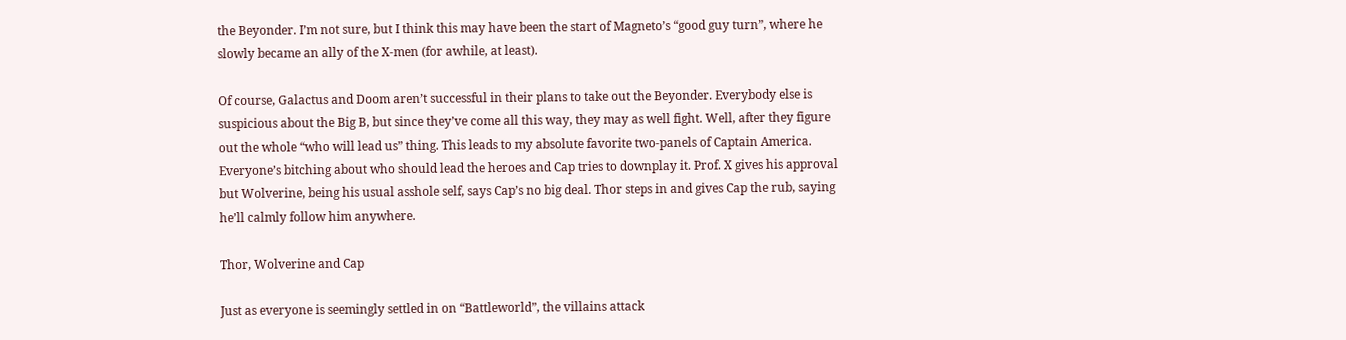the Beyonder. I’m not sure, but I think this may have been the start of Magneto’s “good guy turn”, where he slowly became an ally of the X-men (for awhile, at least).

Of course, Galactus and Doom aren’t successful in their plans to take out the Beyonder. Everybody else is suspicious about the Big B, but since they’ve come all this way, they may as well fight. Well, after they figure out the whole “who will lead us” thing. This leads to my absolute favorite two-panels of Captain America. Everyone’s bitching about who should lead the heroes and Cap tries to downplay it. Prof. X gives his approval but Wolverine, being his usual asshole self, says Cap’s no big deal. Thor steps in and gives Cap the rub, saying he’ll calmly follow him anywhere.

Thor, Wolverine and Cap

Just as everyone is seemingly settled in on “Battleworld”, the villains attack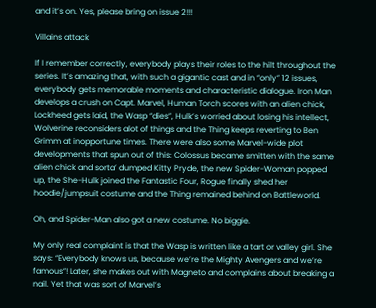and it’s on. Yes, please bring on issue 2!!!

Villains attack

If I remember correctly, everybody plays their roles to the hilt throughout the series. It’s amazing that, with such a gigantic cast and in “only” 12 issues, everybody gets memorable moments and characteristic dialogue. Iron Man develops a crush on Capt. Marvel, Human Torch scores with an alien chick, Lockheed gets laid, the Wasp “dies”, Hulk’s worried about losing his intellect, Wolverine reconsiders alot of things and the Thing keeps reverting to Ben Grimm at inopportune times. There were also some Marvel-wide plot developments that spun out of this: Colossus became smitten with the same alien chick and sorta’ dumped Kitty Pryde, the new Spider-Woman popped up, the She-Hulk joined the Fantastic Four, Rogue finally shed her hoodie/jumpsuit costume and the Thing remained behind on Battleworld.

Oh, and Spider-Man also got a new costume. No biggie.

My only real complaint is that the Wasp is written like a tart or valley girl. She says: “Everybody knows us, because we’re the Mighty Avengers and we’re famous”! Later, she makes out with Magneto and complains about breaking a nail. Yet that was sort of Marvel’s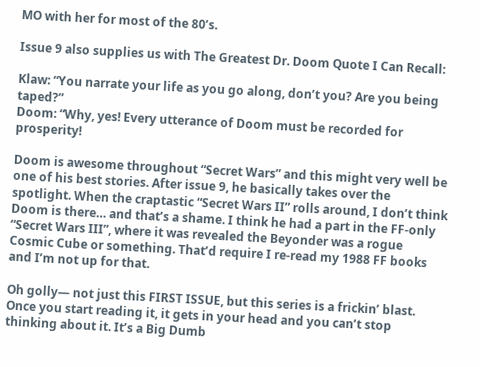MO with her for most of the 80’s.

Issue 9 also supplies us with The Greatest Dr. Doom Quote I Can Recall:

Klaw: “You narrate your life as you go along, don’t you? Are you being taped?”
Doom: “Why, yes! Every utterance of Doom must be recorded for prosperity!

Doom is awesome throughout “Secret Wars” and this might very well be one of his best stories. After issue 9, he basically takes over the spotlight. When the craptastic “Secret Wars II” rolls around, I don’t think Doom is there… and that’s a shame. I think he had a part in the FF-only “Secret Wars III”, where it was revealed the Beyonder was a rogue Cosmic Cube or something. That’d require I re-read my 1988 FF books and I’m not up for that.

Oh golly— not just this FIRST ISSUE, but this series is a frickin’ blast. Once you start reading it, it gets in your head and you can’t stop thinking about it. It’s a Big Dumb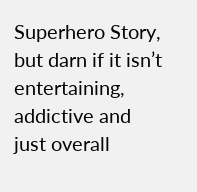Superhero Story, but darn if it isn’t entertaining, addictive and just overall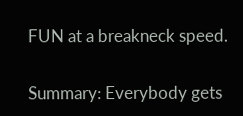FUN at a breakneck speed.

Summary: Everybody gets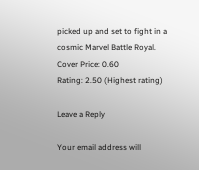picked up and set to fight in a cosmic Marvel Battle Royal.
Cover Price: 0.60
Rating: 2.50 (Highest rating)

Leave a Reply

Your email address will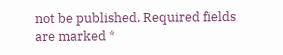not be published. Required fields are marked *